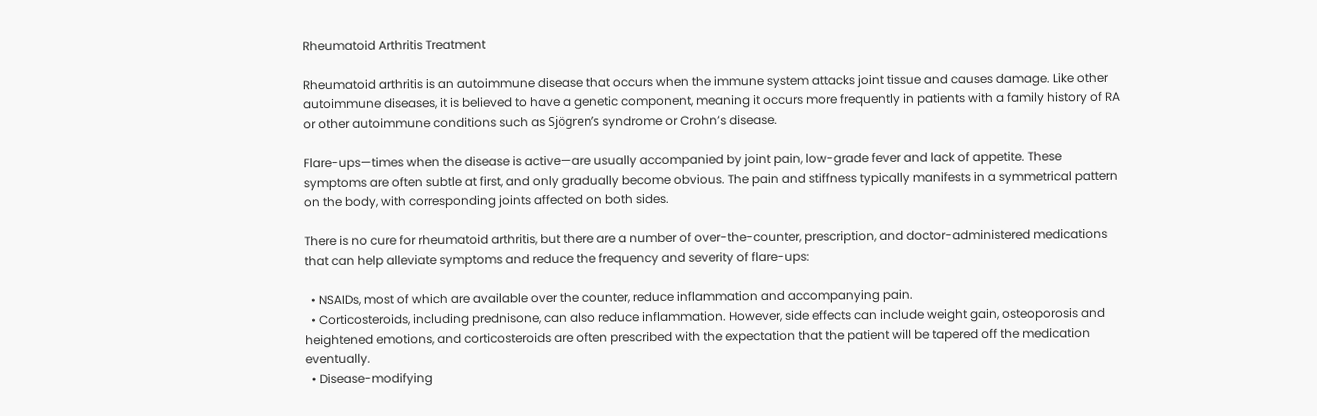Rheumatoid Arthritis Treatment

Rheumatoid arthritis is an autoimmune disease that occurs when the immune system attacks joint tissue and causes damage. Like other autoimmune diseases, it is believed to have a genetic component, meaning it occurs more frequently in patients with a family history of RA or other autoimmune conditions such as Sjögren’s syndrome or Crohn’s disease.

Flare-ups—times when the disease is active—are usually accompanied by joint pain, low-grade fever and lack of appetite. These symptoms are often subtle at first, and only gradually become obvious. The pain and stiffness typically manifests in a symmetrical pattern on the body, with corresponding joints affected on both sides.

There is no cure for rheumatoid arthritis, but there are a number of over-the-counter, prescription, and doctor-administered medications that can help alleviate symptoms and reduce the frequency and severity of flare-ups:

  • NSAIDs, most of which are available over the counter, reduce inflammation and accompanying pain.
  • Corticosteroids, including prednisone, can also reduce inflammation. However, side effects can include weight gain, osteoporosis and heightened emotions, and corticosteroids are often prescribed with the expectation that the patient will be tapered off the medication eventually.
  • Disease-modifying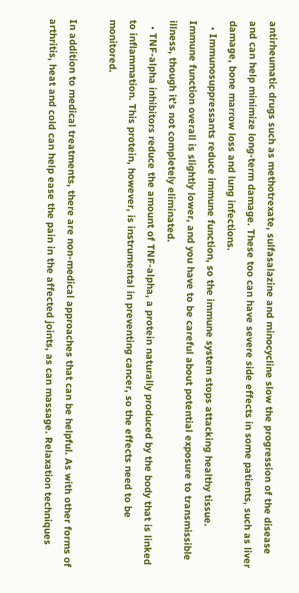antirheumatic drugs such as methotrexate, sulfasalazine and minocycline slow the progression of the disease and can help minimize long-term damage. These too can have severe side effects in some patients, such as liver damage, bone marrow loss and lung infections.
  • Immunosuppressants reduce immune function, so the immune system stops attacking healthy tissue. Immune function overall is slightly lower, and you have to be careful about potential exposure to transmissible illness, though it’s not completely eliminated.
  • TNF-alpha inhibitors reduce the amount of TNF-alpha, a protein naturally produced by the body that is linked to inflammation. This protein, however, is instrumental in preventing cancer, so the effects need to be monitored.

In addition to medical treatments, there are non-medical approaches that can be helpful. As with other forms of arthritis, heat and cold can help ease the pain in the affected joints, as can massage. Relaxation techniques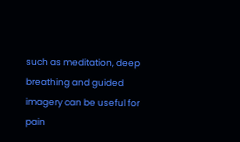such as meditation, deep breathing and guided imagery can be useful for pain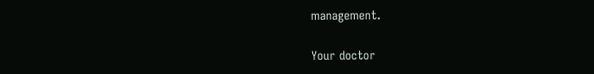management.

Your doctor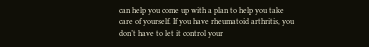can help you come up with a plan to help you take care of yourself. If you have rheumatoid arthritis, you don’t have to let it control your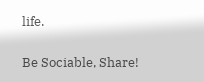life.

Be Sociable, Share!